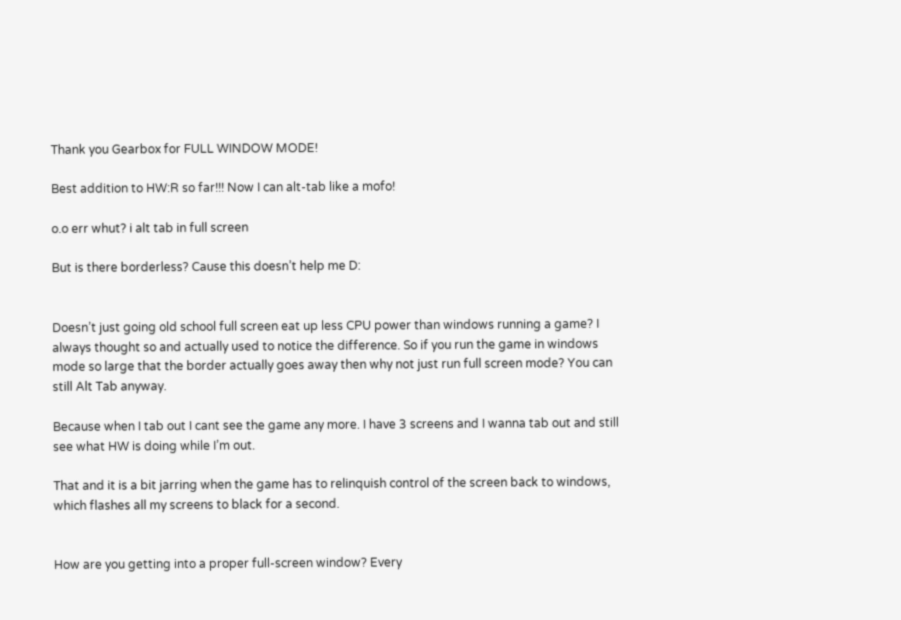Thank you Gearbox for FULL WINDOW MODE!

Best addition to HW:R so far!!! Now I can alt-tab like a mofo!

o.o err whut? i alt tab in full screen

But is there borderless? Cause this doesn’t help me D:


Doesn’t just going old school full screen eat up less CPU power than windows running a game? I always thought so and actually used to notice the difference. So if you run the game in windows mode so large that the border actually goes away then why not just run full screen mode? You can still Alt Tab anyway.

Because when I tab out I cant see the game any more. I have 3 screens and I wanna tab out and still see what HW is doing while I’m out.

That and it is a bit jarring when the game has to relinquish control of the screen back to windows, which flashes all my screens to black for a second.


How are you getting into a proper full-screen window? Every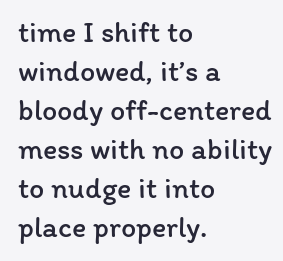time I shift to windowed, it’s a bloody off-centered mess with no ability to nudge it into place properly.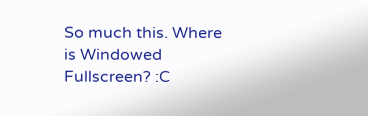So much this. Where is Windowed Fullscreen? :C